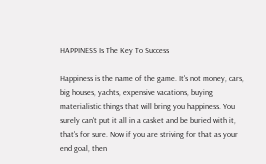HAPPINESS Is The Key To Success

Happiness is the name of the game. It's not money, cars, big houses, yachts, expensive vacations, buying materialistic things that will bring you happiness. You surely can't put it all in a casket and be buried with it, that's for sure. Now if you are striving for that as your end goal, then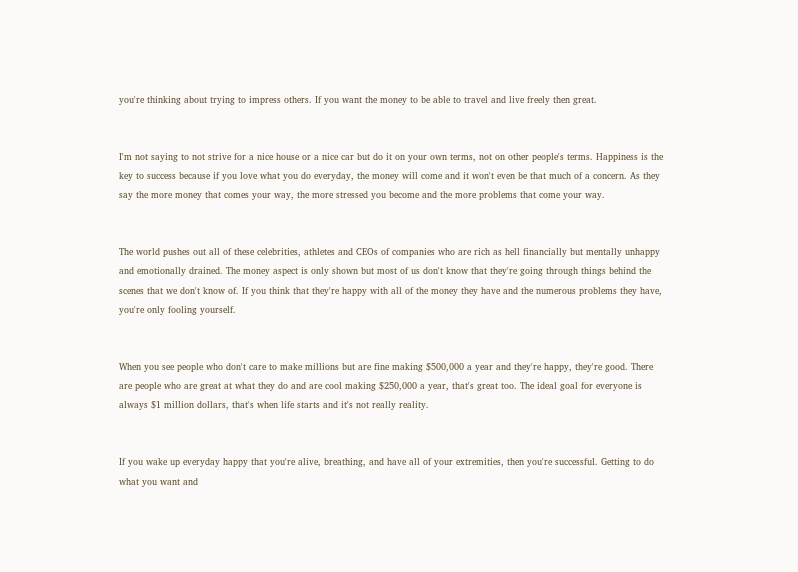you're thinking about trying to impress others. If you want the money to be able to travel and live freely then great.


I'm not saying to not strive for a nice house or a nice car but do it on your own terms, not on other people's terms. Happiness is the key to success because if you love what you do everyday, the money will come and it won't even be that much of a concern. As they say the more money that comes your way, the more stressed you become and the more problems that come your way.


The world pushes out all of these celebrities, athletes and CEOs of companies who are rich as hell financially but mentally unhappy and emotionally drained. The money aspect is only shown but most of us don't know that they're going through things behind the scenes that we don't know of. If you think that they're happy with all of the money they have and the numerous problems they have, you're only fooling yourself.


When you see people who don't care to make millions but are fine making $500,000 a year and they're happy, they're good. There are people who are great at what they do and are cool making $250,000 a year, that's great too. The ideal goal for everyone is always $1 million dollars, that's when life starts and it's not really reality.


If you wake up everyday happy that you're alive, breathing, and have all of your extremities, then you're successful. Getting to do what you want and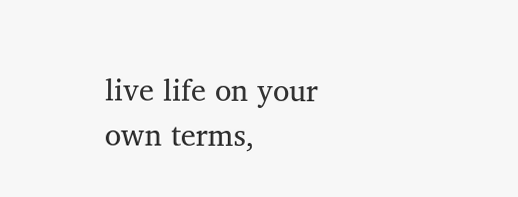live life on your own terms,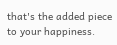that's the added piece to your happiness.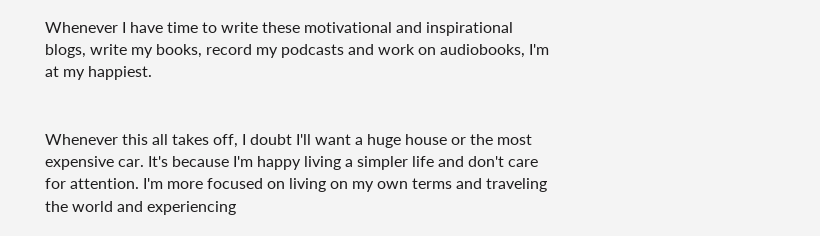Whenever I have time to write these motivational and inspirational blogs, write my books, record my podcasts and work on audiobooks, I'm at my happiest.


Whenever this all takes off, I doubt I'll want a huge house or the most expensive car. It's because I'm happy living a simpler life and don't care for attention. I'm more focused on living on my own terms and traveling the world and experiencing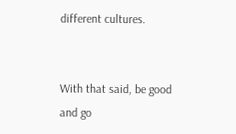different cultures.


With that said, be good and go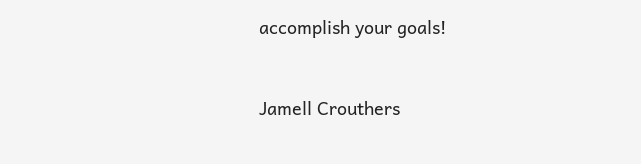accomplish your goals!


Jamell Crouthers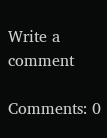Write a comment

Comments: 0